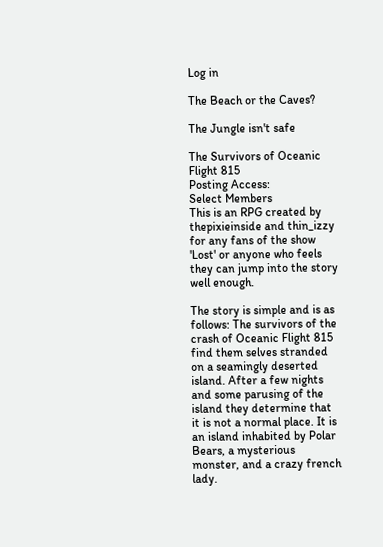Log in

The Beach or the Caves?

The Jungle isn't safe

The Survivors of Oceanic Flight 815
Posting Access:
Select Members
This is an RPG created by thepixieinside and thin_izzy for any fans of the show 'Lost' or anyone who feels they can jump into the story well enough.

The story is simple and is as follows: The survivors of the crash of Oceanic Flight 815 find them selves stranded on a seamingly deserted island. After a few nights and some parusing of the island they determine that it is not a normal place. It is an island inhabited by Polar Bears, a mysterious monster, and a crazy french lady.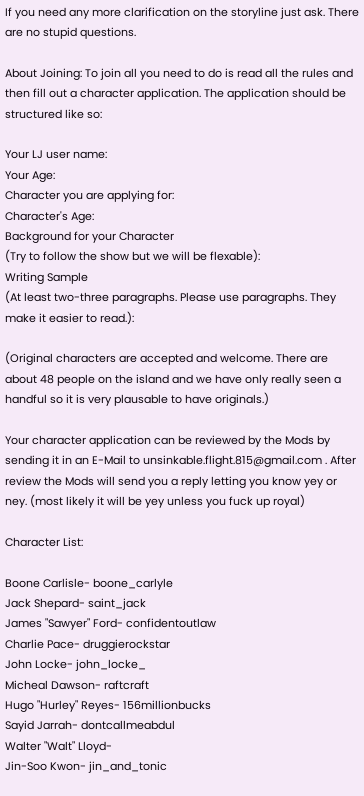If you need any more clarification on the storyline just ask. There are no stupid questions.

About Joining: To join all you need to do is read all the rules and then fill out a character application. The application should be structured like so:

Your LJ user name:
Your Age:
Character you are applying for:
Character's Age:
Background for your Character
(Try to follow the show but we will be flexable):
Writing Sample
(At least two-three paragraphs. Please use paragraphs. They make it easier to read.):

(Original characters are accepted and welcome. There are about 48 people on the island and we have only really seen a handful so it is very plausable to have originals.)

Your character application can be reviewed by the Mods by sending it in an E-Mail to unsinkable.flight.815@gmail.com . After review the Mods will send you a reply letting you know yey or ney. (most likely it will be yey unless you fuck up royal)

Character List:

Boone Carlisle- boone_carlyle
Jack Shepard- saint_jack
James "Sawyer" Ford- confidentoutlaw
Charlie Pace- druggierockstar
John Locke- john_locke_
Micheal Dawson- raftcraft
Hugo "Hurley" Reyes- 156millionbucks
Sayid Jarrah- dontcallmeabdul
Walter "Walt" Lloyd-
Jin-Soo Kwon- jin_and_tonic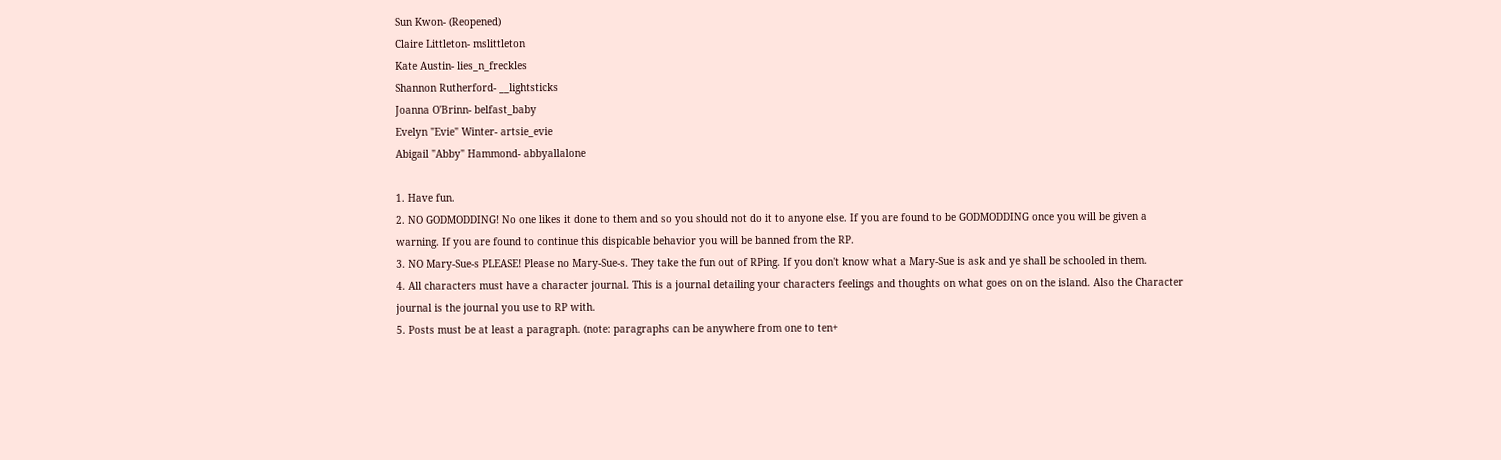Sun Kwon- (Reopened)
Claire Littleton- mslittleton
Kate Austin- lies_n_freckles
Shannon Rutherford- __lightsticks
Joanna O'Brinn- belfast_baby
Evelyn "Evie" Winter- artsie_evie
Abigail "Abby" Hammond- abbyallalone

1. Have fun.
2. NO GODMODDING! No one likes it done to them and so you should not do it to anyone else. If you are found to be GODMODDING once you will be given a warning. If you are found to continue this dispicable behavior you will be banned from the RP.
3. NO Mary-Sue-s PLEASE! Please no Mary-Sue-s. They take the fun out of RPing. If you don't know what a Mary-Sue is ask and ye shall be schooled in them.
4. All characters must have a character journal. This is a journal detailing your characters feelings and thoughts on what goes on on the island. Also the Character journal is the journal you use to RP with.
5. Posts must be at least a paragraph. (note: paragraphs can be anywhere from one to ten+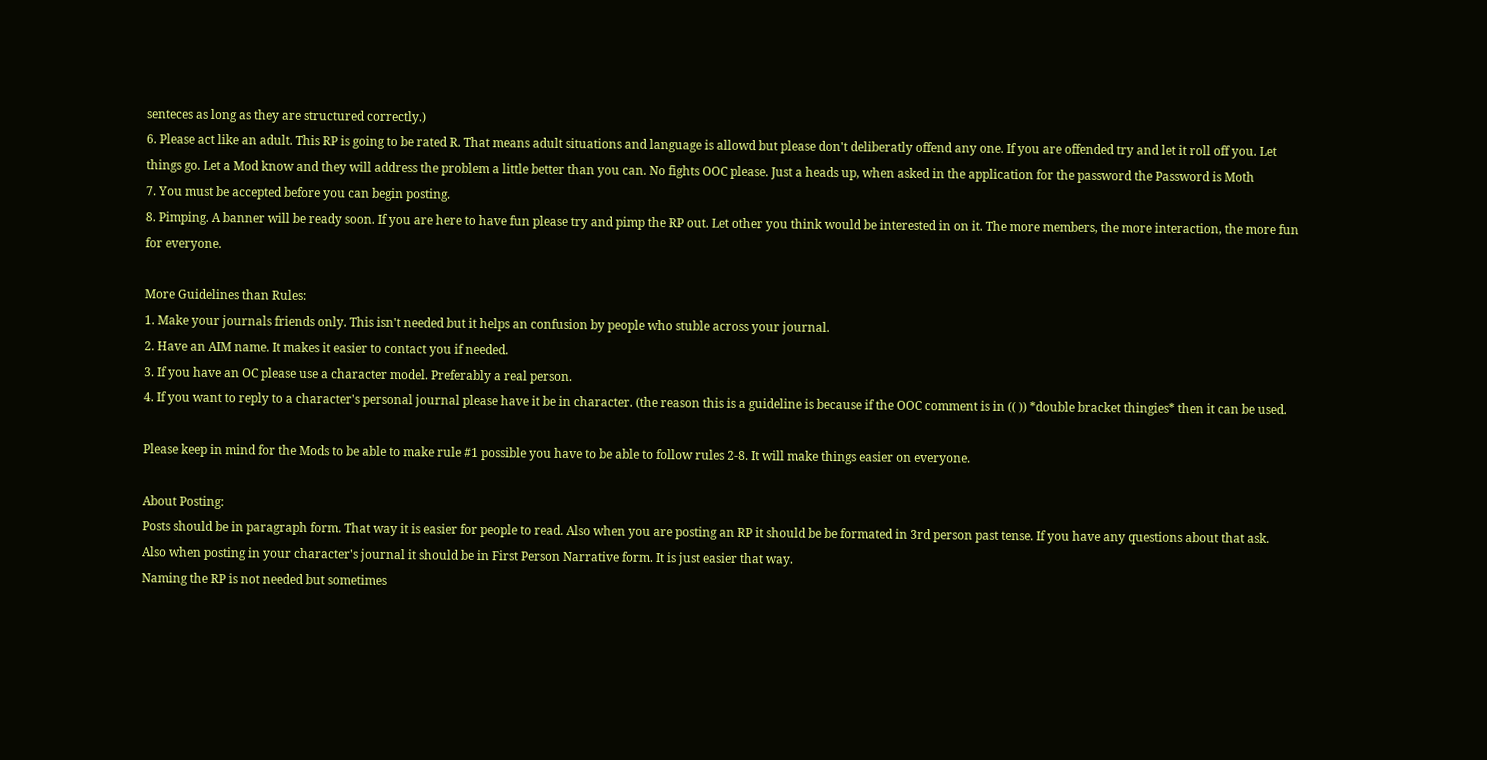senteces as long as they are structured correctly.)
6. Please act like an adult. This RP is going to be rated R. That means adult situations and language is allowd but please don't deliberatly offend any one. If you are offended try and let it roll off you. Let things go. Let a Mod know and they will address the problem a little better than you can. No fights OOC please. Just a heads up, when asked in the application for the password the Password is Moth
7. You must be accepted before you can begin posting.
8. Pimping. A banner will be ready soon. If you are here to have fun please try and pimp the RP out. Let other you think would be interested in on it. The more members, the more interaction, the more fun for everyone.

More Guidelines than Rules:
1. Make your journals friends only. This isn't needed but it helps an confusion by people who stuble across your journal.
2. Have an AIM name. It makes it easier to contact you if needed.
3. If you have an OC please use a character model. Preferably a real person.
4. If you want to reply to a character's personal journal please have it be in character. (the reason this is a guideline is because if the OOC comment is in (( )) *double bracket thingies* then it can be used.

Please keep in mind for the Mods to be able to make rule #1 possible you have to be able to follow rules 2-8. It will make things easier on everyone.

About Posting:
Posts should be in paragraph form. That way it is easier for people to read. Also when you are posting an RP it should be be formated in 3rd person past tense. If you have any questions about that ask.
Also when posting in your character's journal it should be in First Person Narrative form. It is just easier that way.
Naming the RP is not needed but sometimes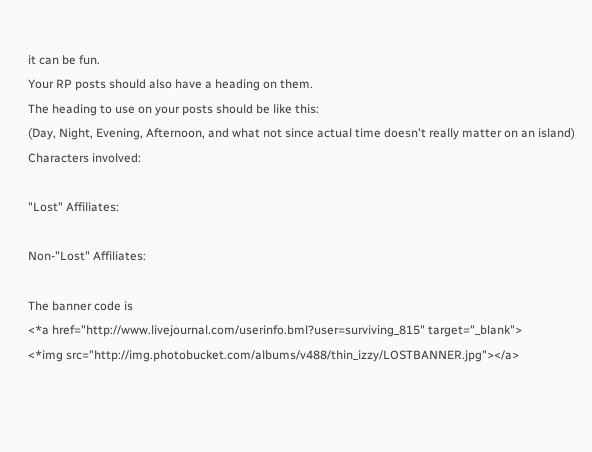it can be fun.
Your RP posts should also have a heading on them.
The heading to use on your posts should be like this:
(Day, Night, Evening, Afternoon, and what not since actual time doesn't really matter on an island)
Characters involved:

"Lost" Affiliates:

Non-"Lost" Affiliates:

The banner code is
<*a href="http://www.livejournal.com/userinfo.bml?user=surviving_815" target="_blank">
<*img src="http://img.photobucket.com/albums/v488/thin_izzy/LOSTBANNER.jpg"></a>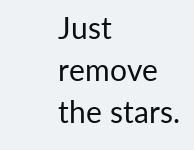Just remove the stars.